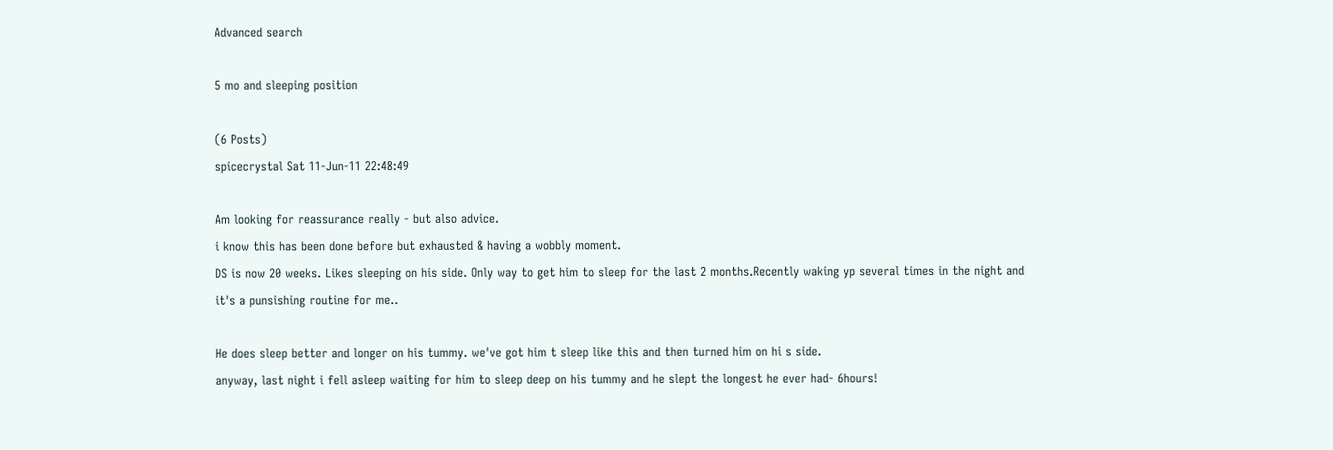Advanced search

5 mo and sleeping position

(6 Posts)
spicecrystal Sat 11-Jun-11 22:48:49

Am looking for reassurance really - but also advice.
i know this has been done before but exhausted & having a wobbly moment.
DS is now 20 weeks. Likes sleeping on his side. Only way to get him to sleep for the last 2 months.Recently waking yp several times in the night and it's a punsishing routine for me..

He does sleep better and longer on his tummy. we've got him t sleep like this and then turned him on hi s side.
anyway, last night i fell asleep waiting for him to sleep deep on his tummy and he slept the longest he ever had- 6hours!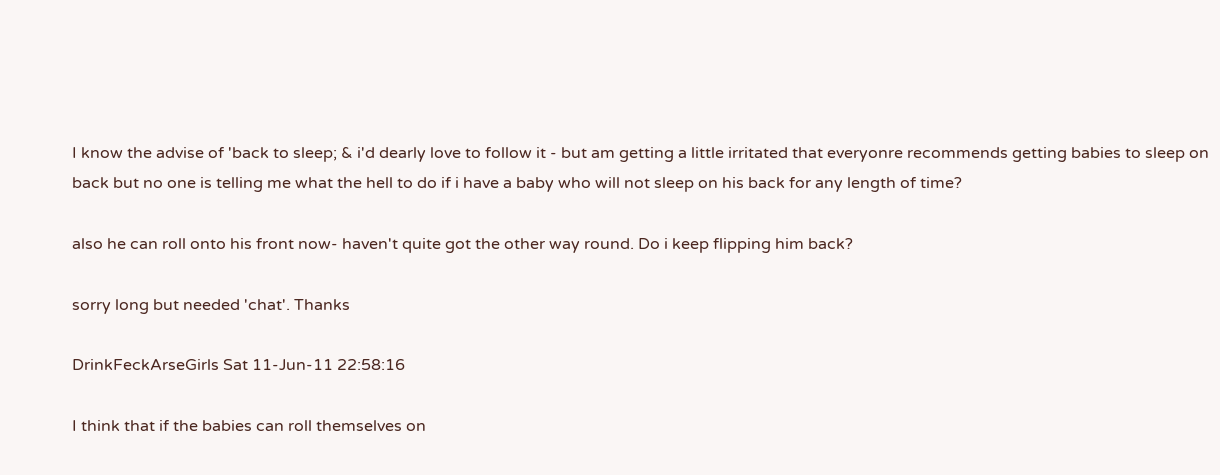I know the advise of 'back to sleep; & i'd dearly love to follow it - but am getting a little irritated that everyonre recommends getting babies to sleep on back but no one is telling me what the hell to do if i have a baby who will not sleep on his back for any length of time?

also he can roll onto his front now- haven't quite got the other way round. Do i keep flipping him back?

sorry long but needed 'chat'. Thanks

DrinkFeckArseGirls Sat 11-Jun-11 22:58:16

I think that if the babies can roll themselves on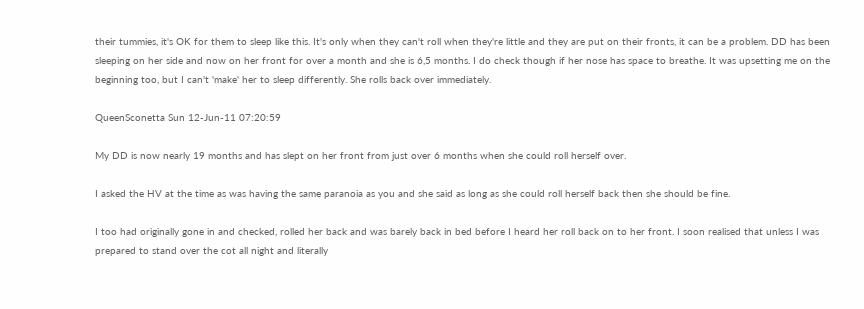their tummies, it's OK for them to sleep like this. It's only when they can't roll when they're little and they are put on their fronts, it can be a problem. DD has been sleeping on her side and now on her front for over a month and she is 6,5 months. I do check though if her nose has space to breathe. It was upsetting me on the beginning too, but I can't 'make' her to sleep differently. She rolls back over immediately.

QueenSconetta Sun 12-Jun-11 07:20:59

My DD is now nearly 19 months and has slept on her front from just over 6 months when she could roll herself over.

I asked the HV at the time as was having the same paranoia as you and she said as long as she could roll herself back then she should be fine.

I too had originally gone in and checked, rolled her back and was barely back in bed before I heard her roll back on to her front. I soon realised that unless I was prepared to stand over the cot all night and literally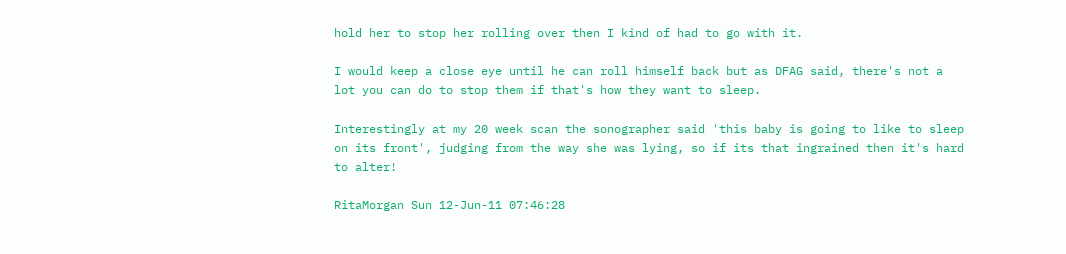hold her to stop her rolling over then I kind of had to go with it.

I would keep a close eye until he can roll himself back but as DFAG said, there's not a lot you can do to stop them if that's how they want to sleep.

Interestingly at my 20 week scan the sonographer said 'this baby is going to like to sleep on its front', judging from the way she was lying, so if its that ingrained then it's hard to alter!

RitaMorgan Sun 12-Jun-11 07:46:28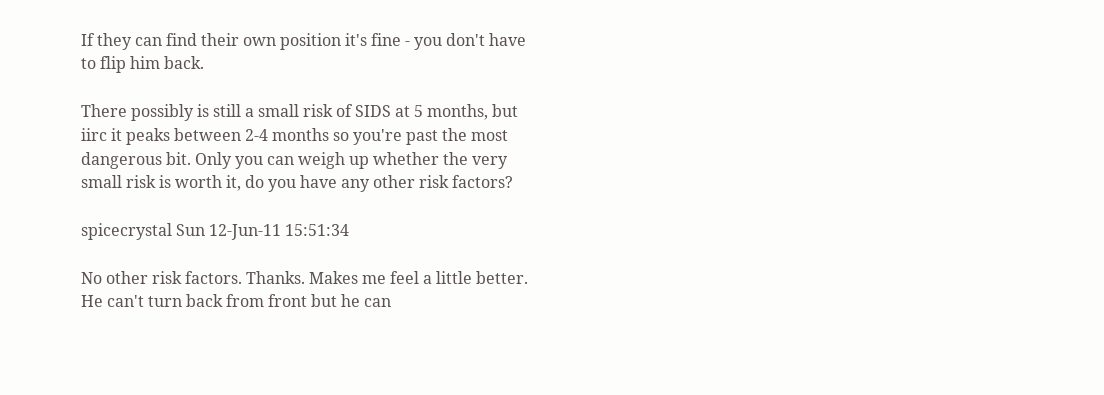If they can find their own position it's fine - you don't have to flip him back.

There possibly is still a small risk of SIDS at 5 months, but iirc it peaks between 2-4 months so you're past the most dangerous bit. Only you can weigh up whether the very small risk is worth it, do you have any other risk factors?

spicecrystal Sun 12-Jun-11 15:51:34

No other risk factors. Thanks. Makes me feel a little better. He can't turn back from front but he can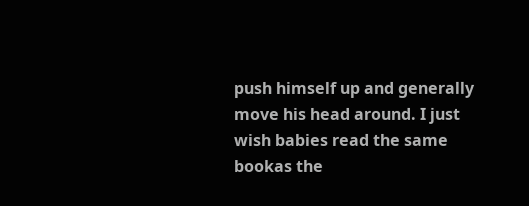push himself up and generally move his head around. I just wish babies read the same bookas the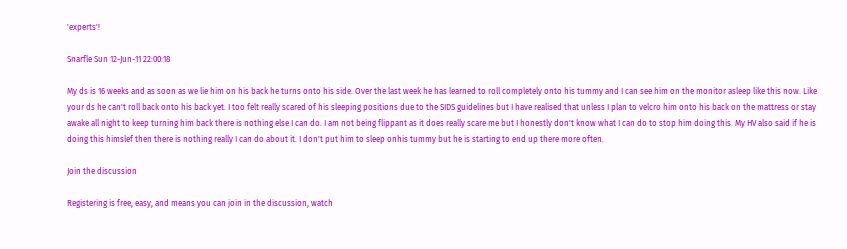'experts'!

Snarfle Sun 12-Jun-11 22:00:18

My ds is 16 weeks and as soon as we lie him on his back he turns onto his side. Over the last week he has learned to roll completely onto his tummy and I can see him on the monitor asleep like this now. Like your ds he can't roll back onto his back yet. I too felt really scared of his sleeping positions due to the SIDS guidelines but I have realised that unless I plan to velcro him onto his back on the mattress or stay awake all night to keep turning him back there is nothing else I can do. I am not being flippant as it does really scare me but I honestly don't know what I can do to stop him doing this. My HV also said if he is doing this himslef then there is nothing really I can do about it. I don't put him to sleep onhis tummy but he is starting to end up there more often.

Join the discussion

Registering is free, easy, and means you can join in the discussion, watch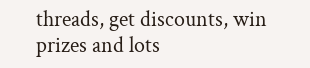threads, get discounts, win prizes and lots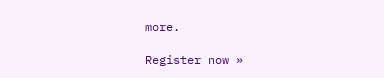more.

Register now »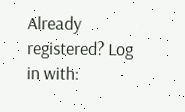Already registered? Log in with: